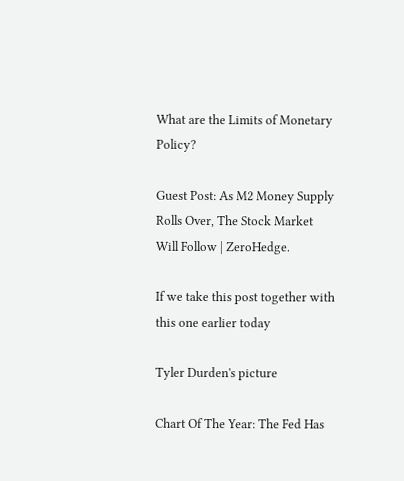What are the Limits of Monetary Policy?

Guest Post: As M2 Money Supply Rolls Over, The Stock Market Will Follow | ZeroHedge.

If we take this post together with this one earlier today

Tyler Durden's picture

Chart Of The Year: The Fed Has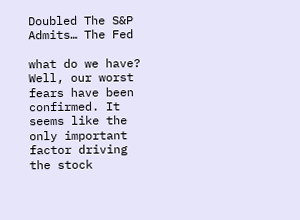Doubled The S&P Admits… The Fed

what do we have? Well, our worst fears have been confirmed. It seems like the only important factor driving the stock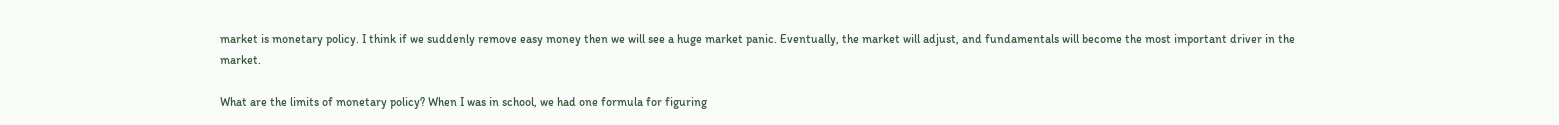market is monetary policy. I think if we suddenly remove easy money then we will see a huge market panic. Eventually, the market will adjust, and fundamentals will become the most important driver in the market.

What are the limits of monetary policy? When I was in school, we had one formula for figuring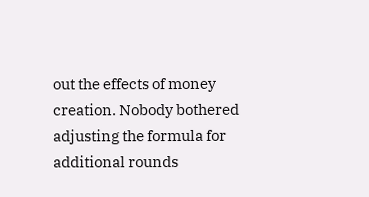out the effects of money creation. Nobody bothered adjusting the formula for additional rounds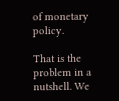of monetary policy.

That is the problem in a nutshell. We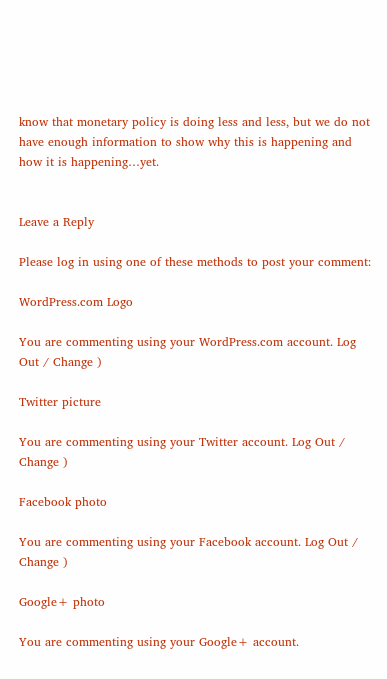know that monetary policy is doing less and less, but we do not have enough information to show why this is happening and how it is happening…yet.


Leave a Reply

Please log in using one of these methods to post your comment:

WordPress.com Logo

You are commenting using your WordPress.com account. Log Out / Change )

Twitter picture

You are commenting using your Twitter account. Log Out / Change )

Facebook photo

You are commenting using your Facebook account. Log Out / Change )

Google+ photo

You are commenting using your Google+ account.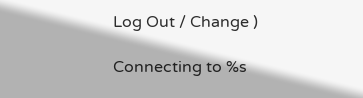Log Out / Change )

Connecting to %s